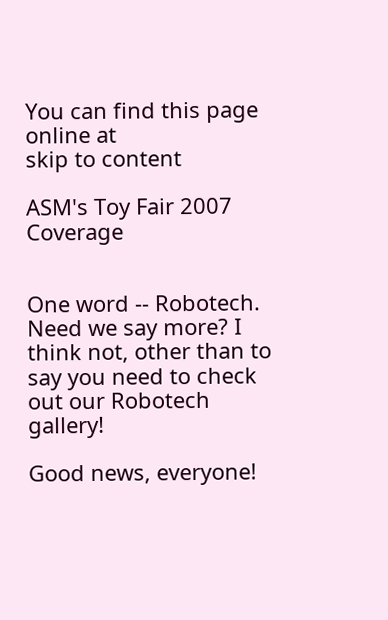You can find this page online at
skip to content

ASM's Toy Fair 2007 Coverage


One word -- Robotech. Need we say more? I think not, other than to say you need to check out our Robotech gallery!

Good news, everyone!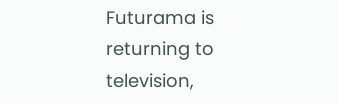Futurama is returning to television,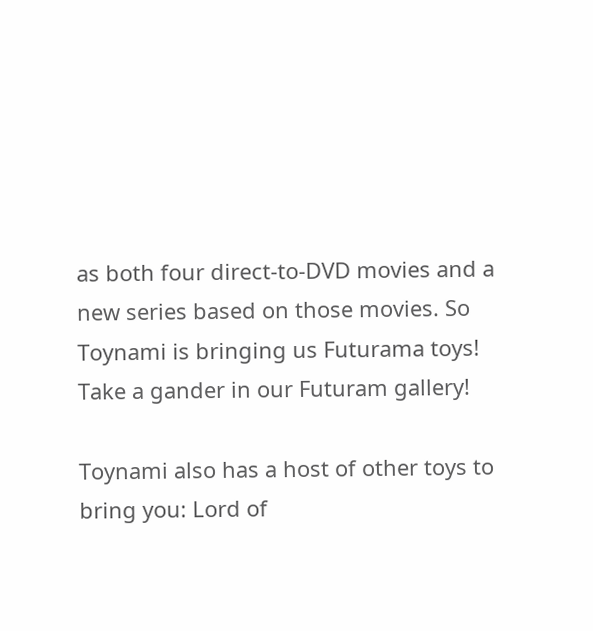as both four direct-to-DVD movies and a new series based on those movies. So Toynami is bringing us Futurama toys! Take a gander in our Futuram gallery!

Toynami also has a host of other toys to bring you: Lord of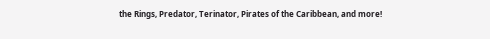the Rings, Predator, Terinator, Pirates of the Caribbean, and more!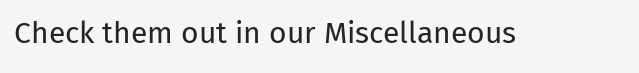Check them out in our Miscellaneous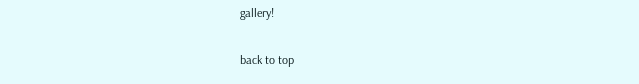gallery!

back to top